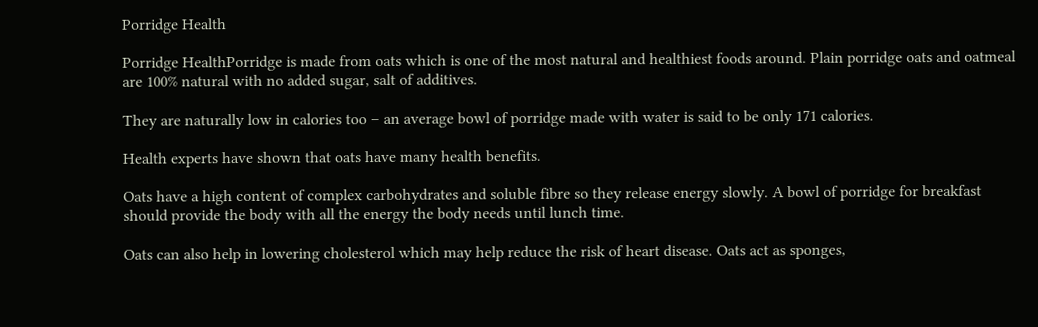Porridge Health

Porridge HealthPorridge is made from oats which is one of the most natural and healthiest foods around. Plain porridge oats and oatmeal are 100% natural with no added sugar, salt of additives.

They are naturally low in calories too – an average bowl of porridge made with water is said to be only 171 calories.

Health experts have shown that oats have many health benefits.

Oats have a high content of complex carbohydrates and soluble fibre so they release energy slowly. A bowl of porridge for breakfast should provide the body with all the energy the body needs until lunch time.

Oats can also help in lowering cholesterol which may help reduce the risk of heart disease. Oats act as sponges,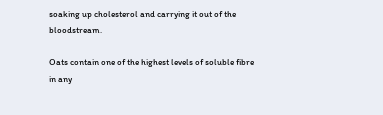soaking up cholesterol and carrying it out of the bloodstream.

Oats contain one of the highest levels of soluble fibre in any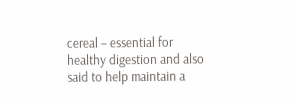cereal – essential for healthy digestion and also said to help maintain a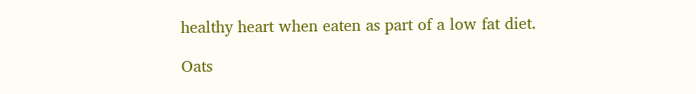healthy heart when eaten as part of a low fat diet.

Oats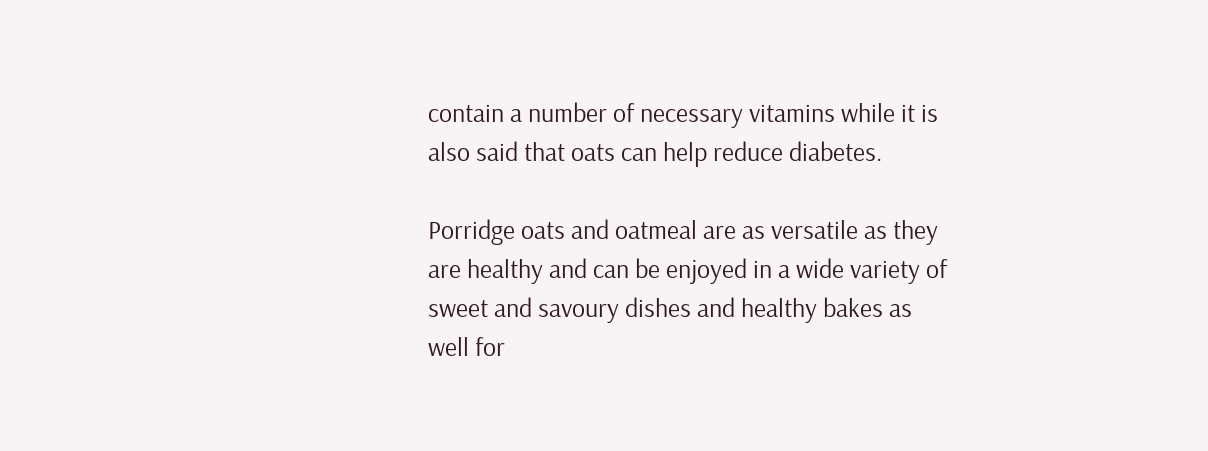contain a number of necessary vitamins while it is also said that oats can help reduce diabetes.

Porridge oats and oatmeal are as versatile as they are healthy and can be enjoyed in a wide variety of sweet and savoury dishes and healthy bakes as well for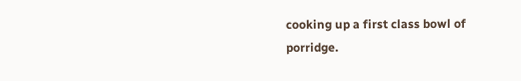cooking up a first class bowl of porridge.